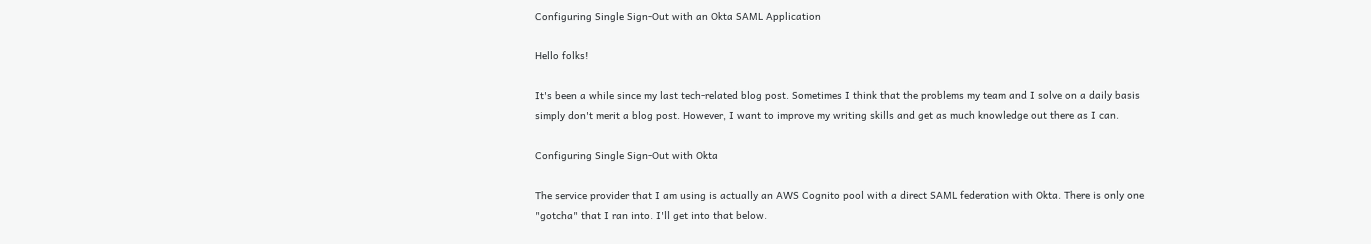Configuring Single Sign-Out with an Okta SAML Application

Hello folks!

It's been a while since my last tech-related blog post. Sometimes I think that the problems my team and I solve on a daily basis simply don't merit a blog post. However, I want to improve my writing skills and get as much knowledge out there as I can.

Configuring Single Sign-Out with Okta

The service provider that I am using is actually an AWS Cognito pool with a direct SAML federation with Okta. There is only one "gotcha" that I ran into. I'll get into that below.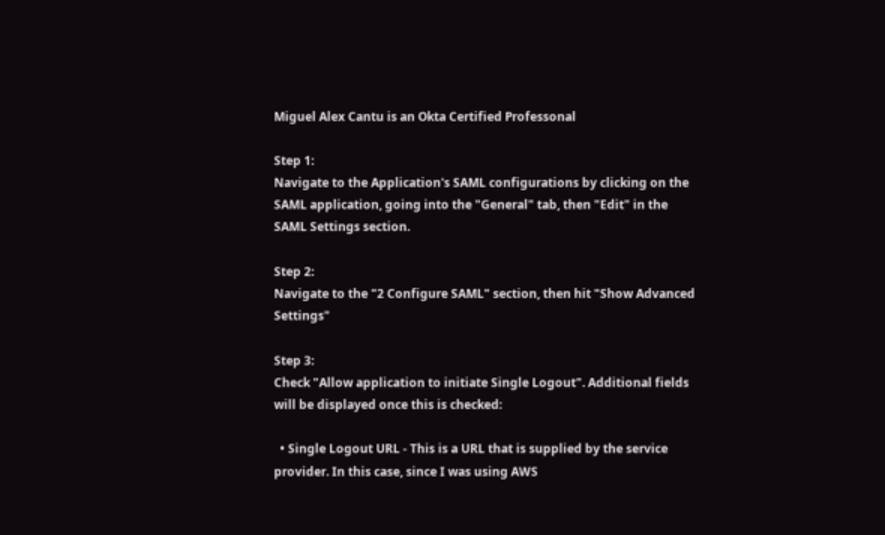Miguel Alex Cantu is an Okta Certified Professonal

Step 1:
Navigate to the Application's SAML configurations by clicking on the SAML application, going into the "General" tab, then "Edit" in the SAML Settings section.

Step 2:
Navigate to the "2 Configure SAML" section, then hit "Show Advanced Settings"

Step 3:
Check "Allow application to initiate Single Logout". Additional fields will be displayed once this is checked:

  • Single Logout URL - This is a URL that is supplied by the service provider. In this case, since I was using AWS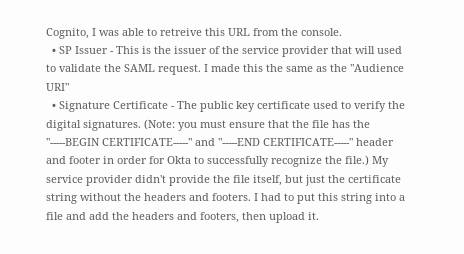Cognito, I was able to retreive this URL from the console.
  • SP Issuer - This is the issuer of the service provider that will used to validate the SAML request. I made this the same as the "Audience URI"
  • Signature Certificate - The public key certificate used to verify the digital signatures. (Note: you must ensure that the file has the "-----BEGIN CERTIFICATE-----" and "-----END CERTIFICATE-----" header and footer in order for Okta to successfully recognize the file.) My service provider didn't provide the file itself, but just the certificate string without the headers and footers. I had to put this string into a file and add the headers and footers, then upload it.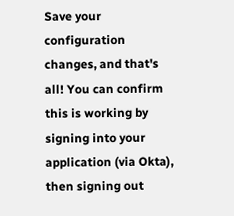Save your configuration changes, and that's all! You can confirm this is working by signing into your application (via Okta), then signing out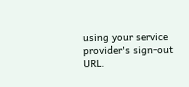using your service provider's sign-out URL.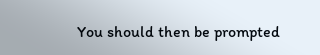You should then be prompted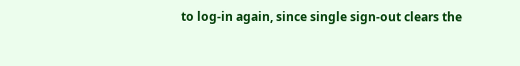to log-in again, since single sign-out clears the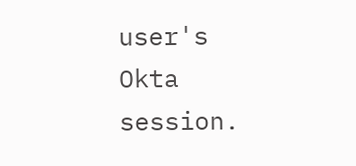user's Okta session.